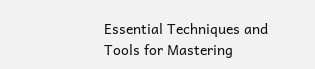Essential Techniques and Tools for Mastering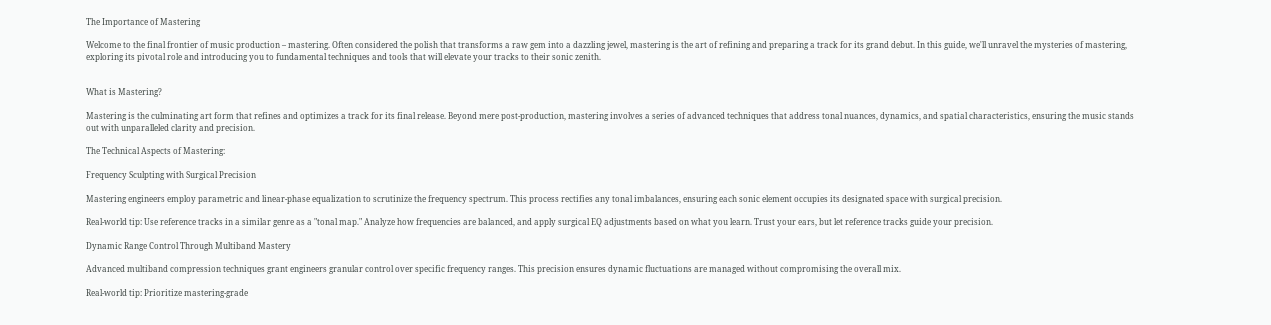The Importance of Mastering

Welcome to the final frontier of music production – mastering. Often considered the polish that transforms a raw gem into a dazzling jewel, mastering is the art of refining and preparing a track for its grand debut. In this guide, we'll unravel the mysteries of mastering, exploring its pivotal role and introducing you to fundamental techniques and tools that will elevate your tracks to their sonic zenith.


What is Mastering?

Mastering is the culminating art form that refines and optimizes a track for its final release. Beyond mere post-production, mastering involves a series of advanced techniques that address tonal nuances, dynamics, and spatial characteristics, ensuring the music stands out with unparalleled clarity and precision.

The Technical Aspects of Mastering:

Frequency Sculpting with Surgical Precision

Mastering engineers employ parametric and linear-phase equalization to scrutinize the frequency spectrum. This process rectifies any tonal imbalances, ensuring each sonic element occupies its designated space with surgical precision.

Real-world tip: Use reference tracks in a similar genre as a "tonal map." Analyze how frequencies are balanced, and apply surgical EQ adjustments based on what you learn. Trust your ears, but let reference tracks guide your precision.

Dynamic Range Control Through Multiband Mastery

Advanced multiband compression techniques grant engineers granular control over specific frequency ranges. This precision ensures dynamic fluctuations are managed without compromising the overall mix.

Real-world tip: Prioritize mastering-grade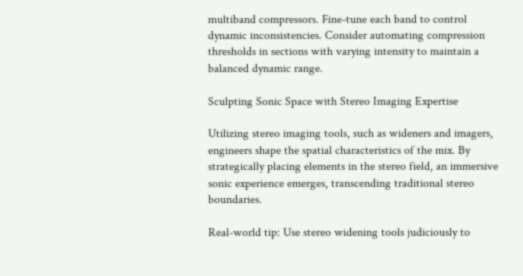multiband compressors. Fine-tune each band to control dynamic inconsistencies. Consider automating compression thresholds in sections with varying intensity to maintain a balanced dynamic range.

Sculpting Sonic Space with Stereo Imaging Expertise

Utilizing stereo imaging tools, such as wideners and imagers, engineers shape the spatial characteristics of the mix. By strategically placing elements in the stereo field, an immersive sonic experience emerges, transcending traditional stereo boundaries.

Real-world tip: Use stereo widening tools judiciously to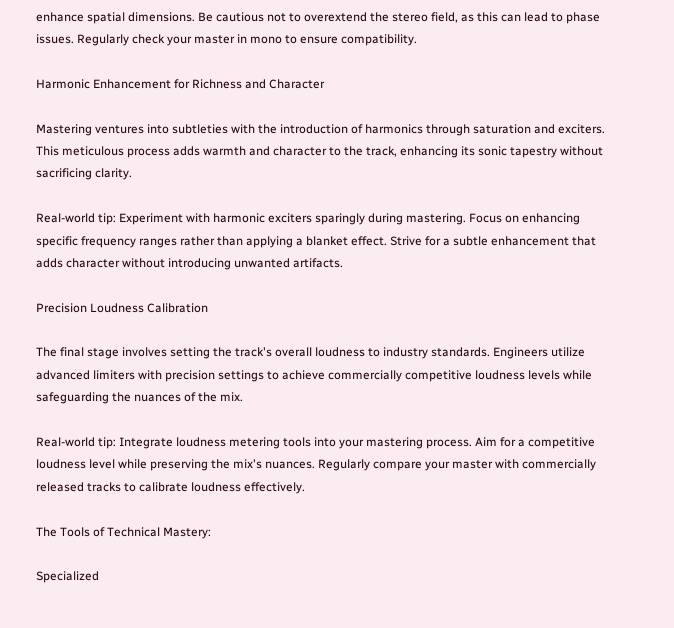enhance spatial dimensions. Be cautious not to overextend the stereo field, as this can lead to phase issues. Regularly check your master in mono to ensure compatibility.

Harmonic Enhancement for Richness and Character

Mastering ventures into subtleties with the introduction of harmonics through saturation and exciters. This meticulous process adds warmth and character to the track, enhancing its sonic tapestry without sacrificing clarity.

Real-world tip: Experiment with harmonic exciters sparingly during mastering. Focus on enhancing specific frequency ranges rather than applying a blanket effect. Strive for a subtle enhancement that adds character without introducing unwanted artifacts.

Precision Loudness Calibration

The final stage involves setting the track's overall loudness to industry standards. Engineers utilize advanced limiters with precision settings to achieve commercially competitive loudness levels while safeguarding the nuances of the mix.

Real-world tip: Integrate loudness metering tools into your mastering process. Aim for a competitive loudness level while preserving the mix's nuances. Regularly compare your master with commercially released tracks to calibrate loudness effectively.

The Tools of Technical Mastery:

Specialized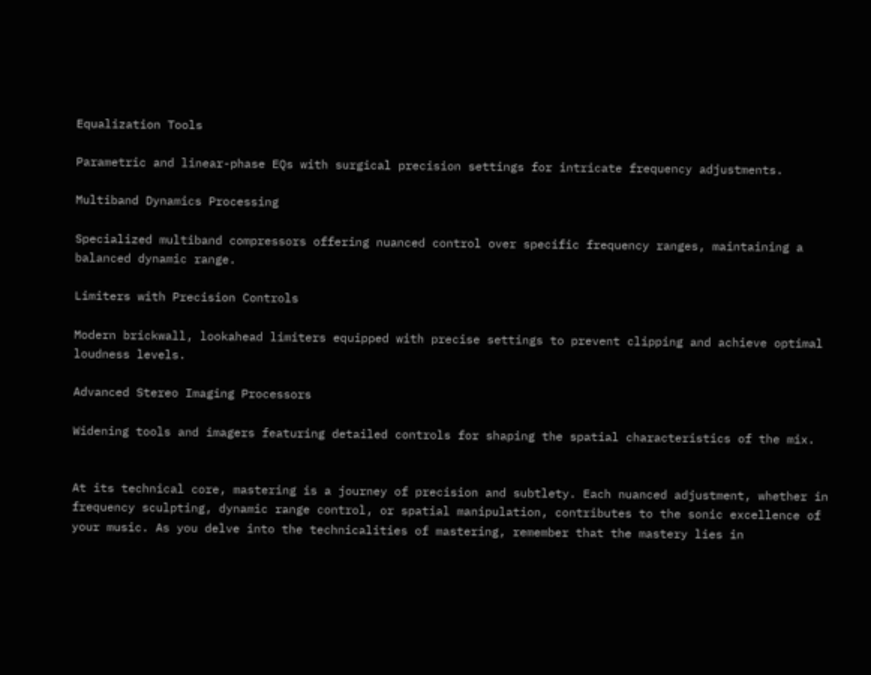Equalization Tools

Parametric and linear-phase EQs with surgical precision settings for intricate frequency adjustments.

Multiband Dynamics Processing

Specialized multiband compressors offering nuanced control over specific frequency ranges, maintaining a balanced dynamic range.

Limiters with Precision Controls

Modern brickwall, lookahead limiters equipped with precise settings to prevent clipping and achieve optimal loudness levels.

Advanced Stereo Imaging Processors

Widening tools and imagers featuring detailed controls for shaping the spatial characteristics of the mix.


At its technical core, mastering is a journey of precision and subtlety. Each nuanced adjustment, whether in frequency sculpting, dynamic range control, or spatial manipulation, contributes to the sonic excellence of your music. As you delve into the technicalities of mastering, remember that the mastery lies in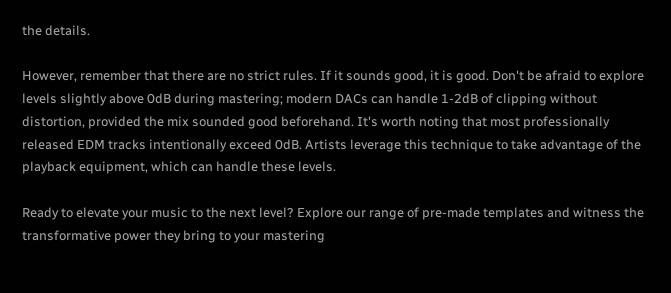the details.

However, remember that there are no strict rules. If it sounds good, it is good. Don't be afraid to explore levels slightly above 0dB during mastering; modern DACs can handle 1-2dB of clipping without distortion, provided the mix sounded good beforehand. It's worth noting that most professionally released EDM tracks intentionally exceed 0dB. Artists leverage this technique to take advantage of the playback equipment, which can handle these levels.

Ready to elevate your music to the next level? Explore our range of pre-made templates and witness the transformative power they bring to your mastering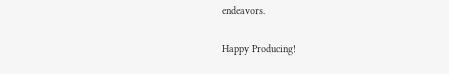endeavors.

Happy Producing!